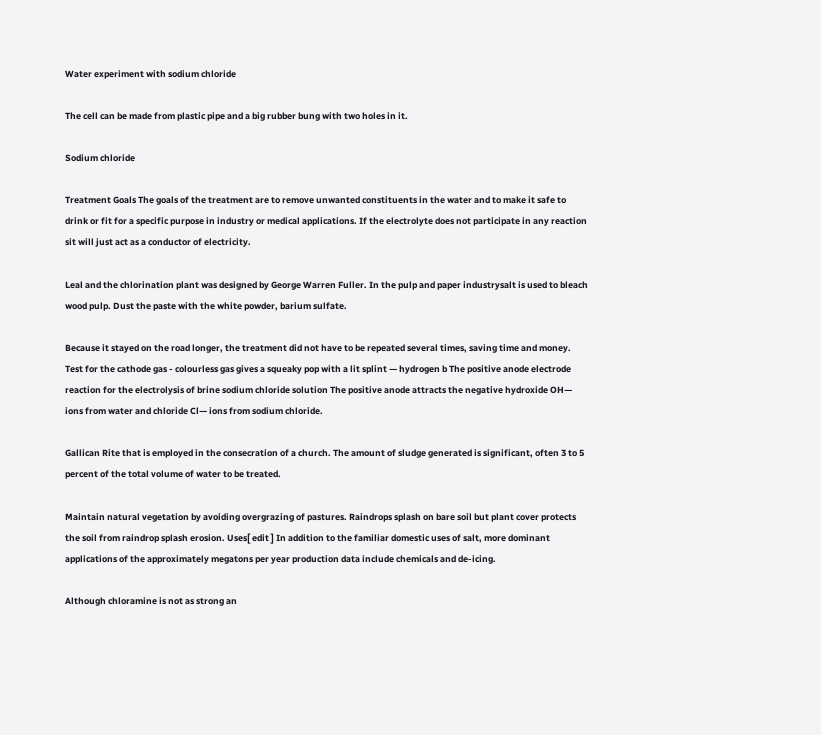Water experiment with sodium chloride

The cell can be made from plastic pipe and a big rubber bung with two holes in it.

Sodium chloride

Treatment Goals The goals of the treatment are to remove unwanted constituents in the water and to make it safe to drink or fit for a specific purpose in industry or medical applications. If the electrolyte does not participate in any reaction sit will just act as a conductor of electricity.

Leal and the chlorination plant was designed by George Warren Fuller. In the pulp and paper industrysalt is used to bleach wood pulp. Dust the paste with the white powder, barium sulfate.

Because it stayed on the road longer, the treatment did not have to be repeated several times, saving time and money. Test for the cathode gas - colourless gas gives a squeaky pop with a lit splint — hydrogen b The positive anode electrode reaction for the electrolysis of brine sodium chloride solution The positive anode attracts the negative hydroxide OH— ions from water and chloride Cl— ions from sodium chloride.

Gallican Rite that is employed in the consecration of a church. The amount of sludge generated is significant, often 3 to 5 percent of the total volume of water to be treated.

Maintain natural vegetation by avoiding overgrazing of pastures. Raindrops splash on bare soil but plant cover protects the soil from raindrop splash erosion. Uses[ edit ] In addition to the familiar domestic uses of salt, more dominant applications of the approximately megatons per year production data include chemicals and de-icing.

Although chloramine is not as strong an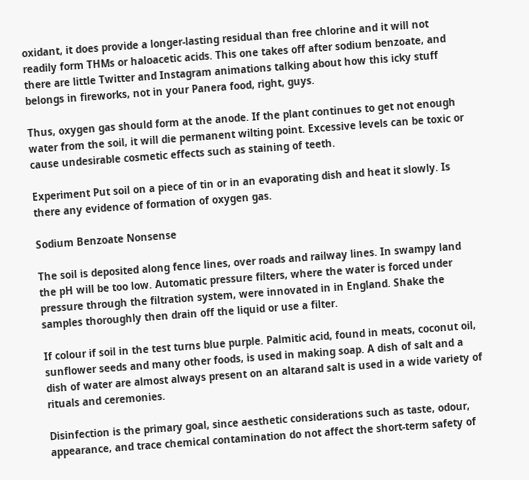oxidant, it does provide a longer-lasting residual than free chlorine and it will not readily form THMs or haloacetic acids. This one takes off after sodium benzoate, and there are little Twitter and Instagram animations talking about how this icky stuff belongs in fireworks, not in your Panera food, right, guys.

Thus, oxygen gas should form at the anode. If the plant continues to get not enough water from the soil, it will die permanent wilting point. Excessive levels can be toxic or cause undesirable cosmetic effects such as staining of teeth.

Experiment Put soil on a piece of tin or in an evaporating dish and heat it slowly. Is there any evidence of formation of oxygen gas.

Sodium Benzoate Nonsense

The soil is deposited along fence lines, over roads and railway lines. In swampy land the pH will be too low. Automatic pressure filters, where the water is forced under pressure through the filtration system, were innovated in in England. Shake the samples thoroughly then drain off the liquid or use a filter.

If colour if soil in the test turns blue purple. Palmitic acid, found in meats, coconut oil, sunflower seeds and many other foods, is used in making soap. A dish of salt and a dish of water are almost always present on an altarand salt is used in a wide variety of rituals and ceremonies.

Disinfection is the primary goal, since aesthetic considerations such as taste, odour, appearance, and trace chemical contamination do not affect the short-term safety of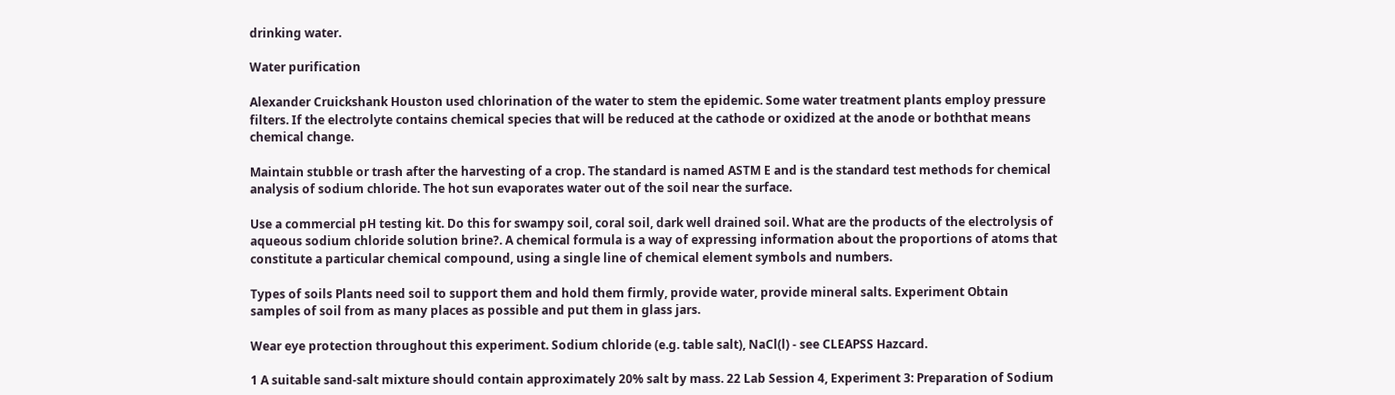drinking water.

Water purification

Alexander Cruickshank Houston used chlorination of the water to stem the epidemic. Some water treatment plants employ pressure filters. If the electrolyte contains chemical species that will be reduced at the cathode or oxidized at the anode or boththat means chemical change.

Maintain stubble or trash after the harvesting of a crop. The standard is named ASTM E and is the standard test methods for chemical analysis of sodium chloride. The hot sun evaporates water out of the soil near the surface.

Use a commercial pH testing kit. Do this for swampy soil, coral soil, dark well drained soil. What are the products of the electrolysis of aqueous sodium chloride solution brine?. A chemical formula is a way of expressing information about the proportions of atoms that constitute a particular chemical compound, using a single line of chemical element symbols and numbers.

Types of soils Plants need soil to support them and hold them firmly, provide water, provide mineral salts. Experiment Obtain samples of soil from as many places as possible and put them in glass jars.

Wear eye protection throughout this experiment. Sodium chloride (e.g. table salt), NaCl(l) - see CLEAPSS Hazcard.

1 A suitable sand-salt mixture should contain approximately 20% salt by mass. 22 Lab Session 4, Experiment 3: Preparation of Sodium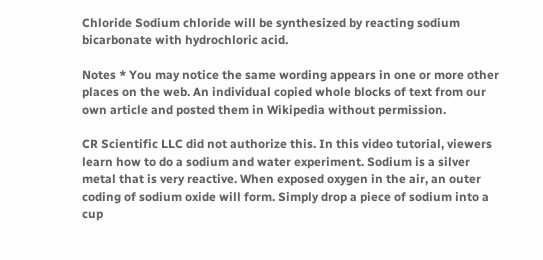Chloride Sodium chloride will be synthesized by reacting sodium bicarbonate with hydrochloric acid.

Notes * You may notice the same wording appears in one or more other places on the web. An individual copied whole blocks of text from our own article and posted them in Wikipedia without permission.

CR Scientific LLC did not authorize this. In this video tutorial, viewers learn how to do a sodium and water experiment. Sodium is a silver metal that is very reactive. When exposed oxygen in the air, an outer coding of sodium oxide will form. Simply drop a piece of sodium into a cup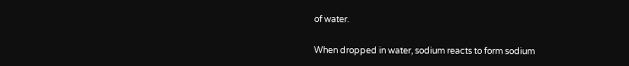of water.

When dropped in water, sodium reacts to form sodium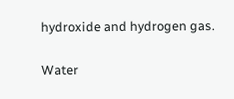hydroxide and hydrogen gas.

Water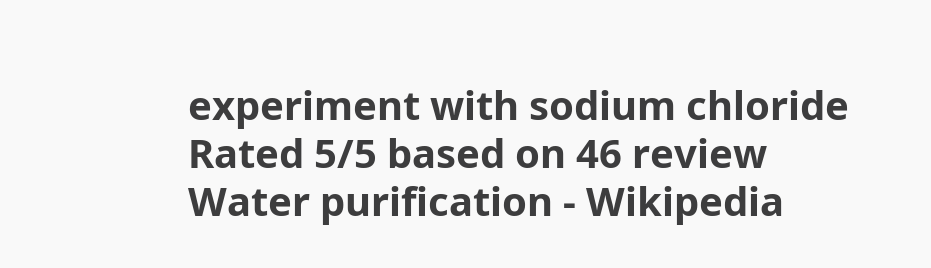experiment with sodium chloride
Rated 5/5 based on 46 review
Water purification - Wikipedia